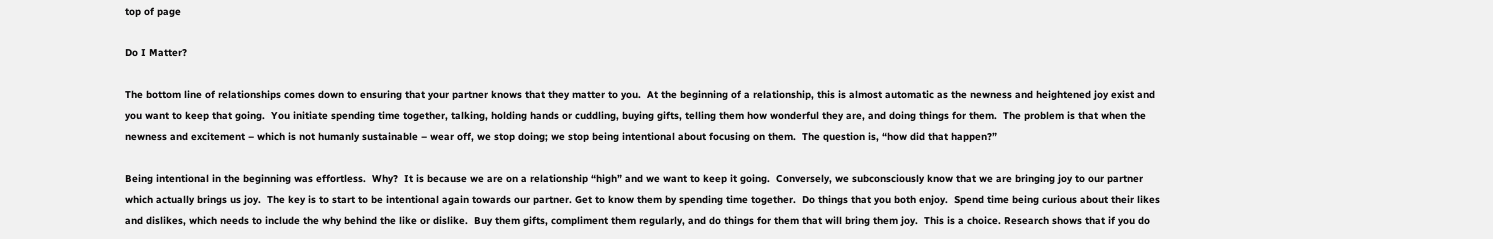top of page

Do I Matter?

The bottom line of relationships comes down to ensuring that your partner knows that they matter to you.  At the beginning of a relationship, this is almost automatic as the newness and heightened joy exist and you want to keep that going.  You initiate spending time together, talking, holding hands or cuddling, buying gifts, telling them how wonderful they are, and doing things for them.  The problem is that when the newness and excitement – which is not humanly sustainable – wear off, we stop doing; we stop being intentional about focusing on them.  The question is, “how did that happen?”

Being intentional in the beginning was effortless.  Why?  It is because we are on a relationship “high” and we want to keep it going.  Conversely, we subconsciously know that we are bringing joy to our partner which actually brings us joy.  The key is to start to be intentional again towards our partner. Get to know them by spending time together.  Do things that you both enjoy.  Spend time being curious about their likes and dislikes, which needs to include the why behind the like or dislike.  Buy them gifts, compliment them regularly, and do things for them that will bring them joy.  This is a choice. Research shows that if you do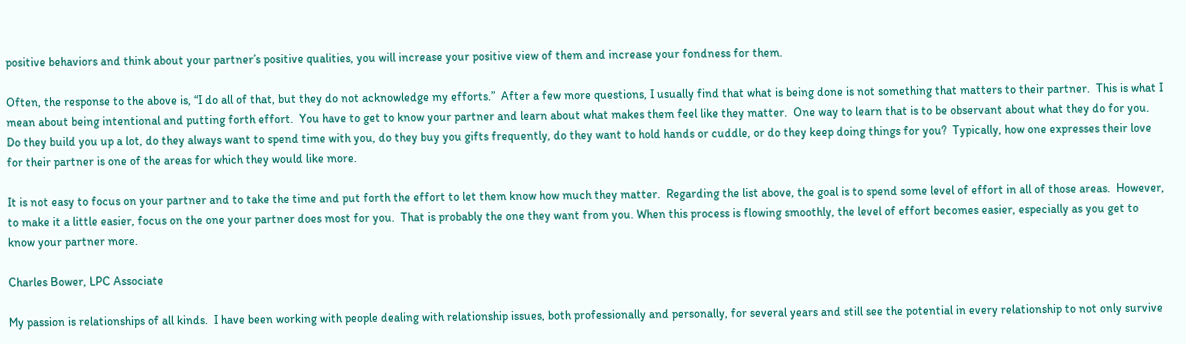positive behaviors and think about your partner’s positive qualities, you will increase your positive view of them and increase your fondness for them.

Often, the response to the above is, “I do all of that, but they do not acknowledge my efforts.”  After a few more questions, I usually find that what is being done is not something that matters to their partner.  This is what I mean about being intentional and putting forth effort.  You have to get to know your partner and learn about what makes them feel like they matter.  One way to learn that is to be observant about what they do for you.  Do they build you up a lot, do they always want to spend time with you, do they buy you gifts frequently, do they want to hold hands or cuddle, or do they keep doing things for you?  Typically, how one expresses their love for their partner is one of the areas for which they would like more.

It is not easy to focus on your partner and to take the time and put forth the effort to let them know how much they matter.  Regarding the list above, the goal is to spend some level of effort in all of those areas.  However, to make it a little easier, focus on the one your partner does most for you.  That is probably the one they want from you. When this process is flowing smoothly, the level of effort becomes easier, especially as you get to know your partner more.

Charles Bower, LPC Associate

My passion is relationships of all kinds.  I have been working with people dealing with relationship issues, both professionally and personally, for several years and still see the potential in every relationship to not only survive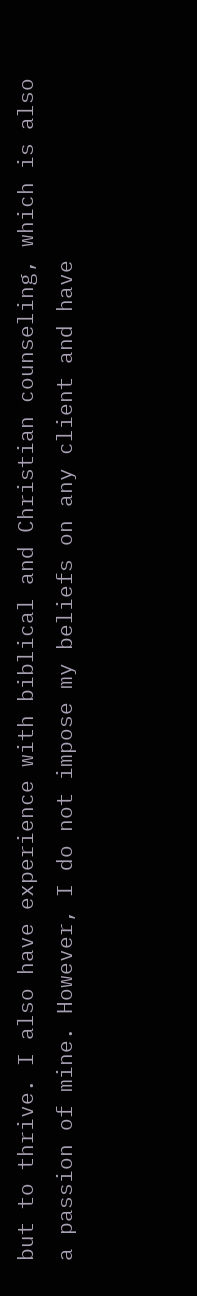but to thrive. I also have experience with biblical and Christian counseling, which is also a passion of mine. However, I do not impose my beliefs on any client and have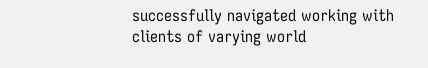successfully navigated working with clients of varying world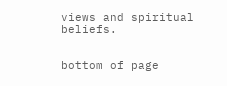views and spiritual beliefs.


bottom of page